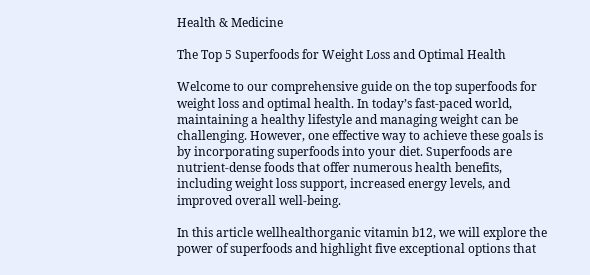Health & Medicine

The Top 5 Superfoods for Weight Loss and Optimal Health

Welcome to our comprehensive guide on the top superfoods for weight loss and optimal health. In today’s fast-paced world, maintaining a healthy lifestyle and managing weight can be challenging. However, one effective way to achieve these goals is by incorporating superfoods into your diet. Superfoods are nutrient-dense foods that offer numerous health benefits, including weight loss support, increased energy levels, and improved overall well-being.

In this article wellhealthorganic vitamin b12, we will explore the power of superfoods and highlight five exceptional options that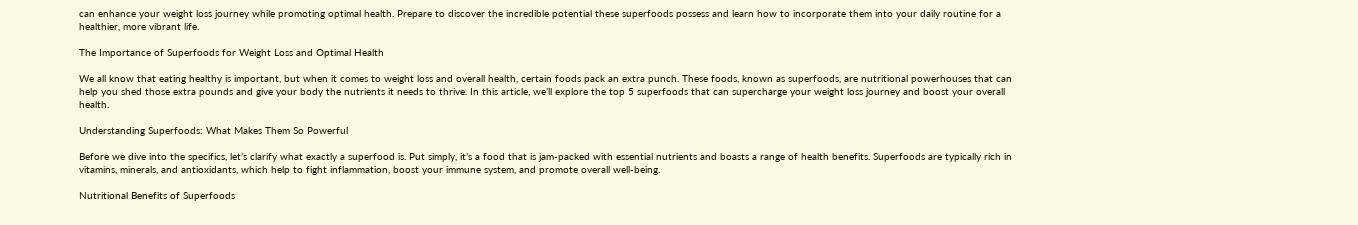can enhance your weight loss journey while promoting optimal health. Prepare to discover the incredible potential these superfoods possess and learn how to incorporate them into your daily routine for a healthier, more vibrant life.

The Importance of Superfoods for Weight Loss and Optimal Health

We all know that eating healthy is important, but when it comes to weight loss and overall health, certain foods pack an extra punch. These foods, known as superfoods, are nutritional powerhouses that can help you shed those extra pounds and give your body the nutrients it needs to thrive. In this article, we’ll explore the top 5 superfoods that can supercharge your weight loss journey and boost your overall health.

Understanding Superfoods: What Makes Them So Powerful

Before we dive into the specifics, let’s clarify what exactly a superfood is. Put simply, it’s a food that is jam-packed with essential nutrients and boasts a range of health benefits. Superfoods are typically rich in vitamins, minerals, and antioxidants, which help to fight inflammation, boost your immune system, and promote overall well-being.

Nutritional Benefits of Superfoods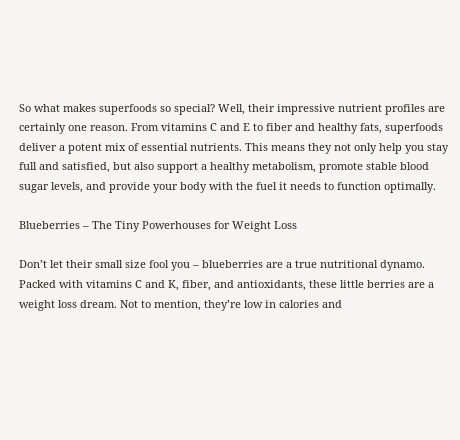So what makes superfoods so special? Well, their impressive nutrient profiles are certainly one reason. From vitamins C and E to fiber and healthy fats, superfoods deliver a potent mix of essential nutrients. This means they not only help you stay full and satisfied, but also support a healthy metabolism, promote stable blood sugar levels, and provide your body with the fuel it needs to function optimally.

Blueberries – The Tiny Powerhouses for Weight Loss

Don’t let their small size fool you – blueberries are a true nutritional dynamo. Packed with vitamins C and K, fiber, and antioxidants, these little berries are a weight loss dream. Not to mention, they’re low in calories and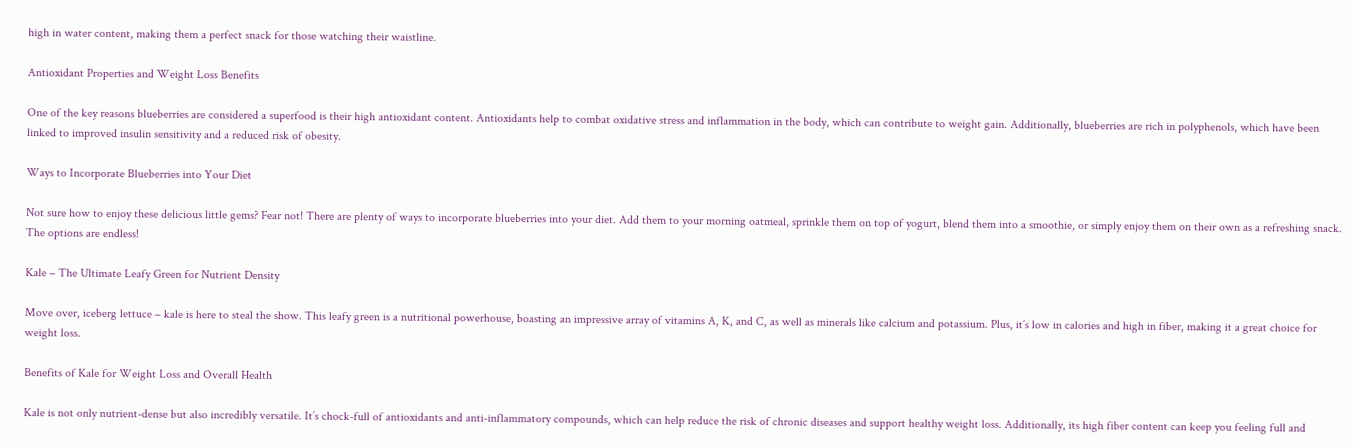high in water content, making them a perfect snack for those watching their waistline.

Antioxidant Properties and Weight Loss Benefits

One of the key reasons blueberries are considered a superfood is their high antioxidant content. Antioxidants help to combat oxidative stress and inflammation in the body, which can contribute to weight gain. Additionally, blueberries are rich in polyphenols, which have been linked to improved insulin sensitivity and a reduced risk of obesity.

Ways to Incorporate Blueberries into Your Diet

Not sure how to enjoy these delicious little gems? Fear not! There are plenty of ways to incorporate blueberries into your diet. Add them to your morning oatmeal, sprinkle them on top of yogurt, blend them into a smoothie, or simply enjoy them on their own as a refreshing snack. The options are endless!

Kale – The Ultimate Leafy Green for Nutrient Density

Move over, iceberg lettuce – kale is here to steal the show. This leafy green is a nutritional powerhouse, boasting an impressive array of vitamins A, K, and C, as well as minerals like calcium and potassium. Plus, it’s low in calories and high in fiber, making it a great choice for weight loss.

Benefits of Kale for Weight Loss and Overall Health

Kale is not only nutrient-dense but also incredibly versatile. It’s chock-full of antioxidants and anti-inflammatory compounds, which can help reduce the risk of chronic diseases and support healthy weight loss. Additionally, its high fiber content can keep you feeling full and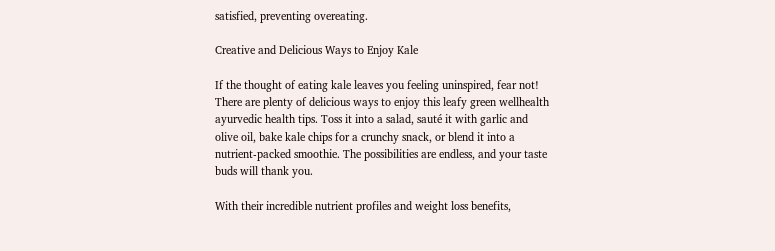satisfied, preventing overeating.

Creative and Delicious Ways to Enjoy Kale

If the thought of eating kale leaves you feeling uninspired, fear not! There are plenty of delicious ways to enjoy this leafy green wellhealth ayurvedic health tips. Toss it into a salad, sauté it with garlic and olive oil, bake kale chips for a crunchy snack, or blend it into a nutrient-packed smoothie. The possibilities are endless, and your taste buds will thank you.

With their incredible nutrient profiles and weight loss benefits,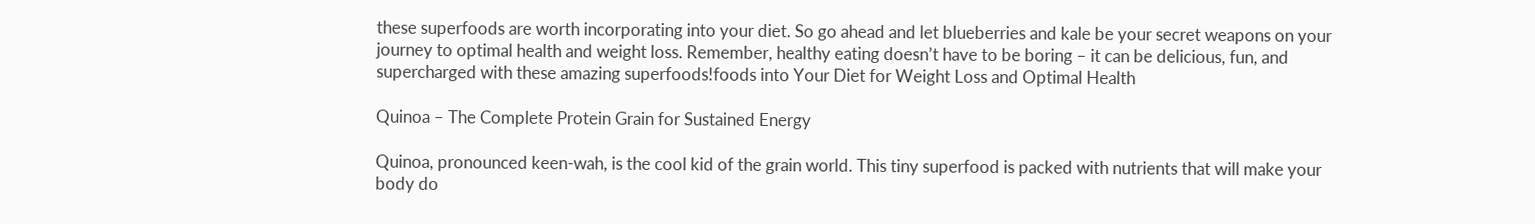these superfoods are worth incorporating into your diet. So go ahead and let blueberries and kale be your secret weapons on your journey to optimal health and weight loss. Remember, healthy eating doesn’t have to be boring – it can be delicious, fun, and supercharged with these amazing superfoods!foods into Your Diet for Weight Loss and Optimal Health

Quinoa – The Complete Protein Grain for Sustained Energy

Quinoa, pronounced keen-wah, is the cool kid of the grain world. This tiny superfood is packed with nutrients that will make your body do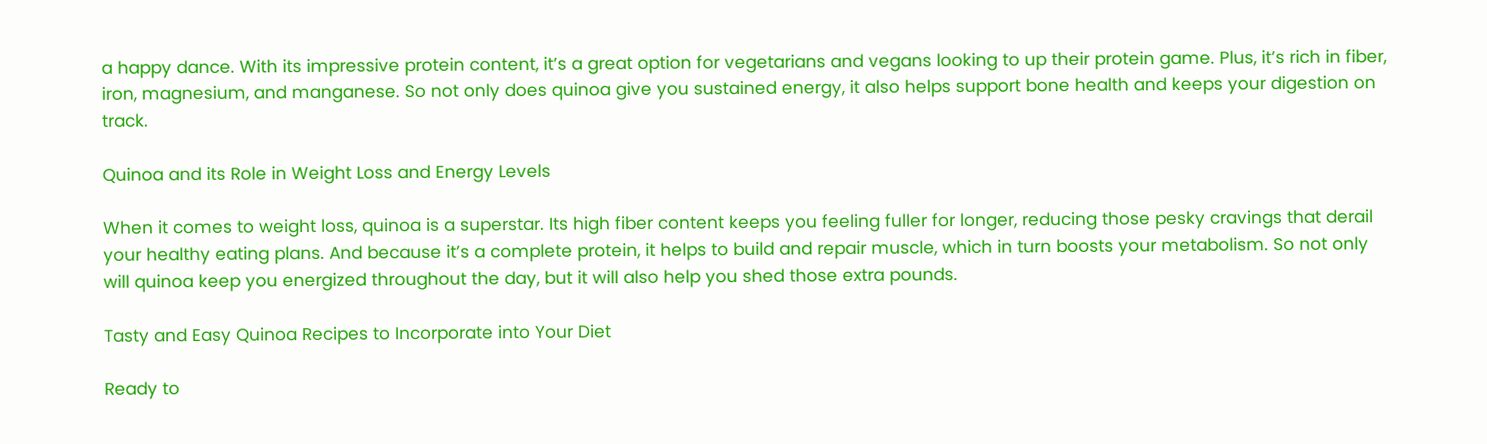a happy dance. With its impressive protein content, it’s a great option for vegetarians and vegans looking to up their protein game. Plus, it’s rich in fiber, iron, magnesium, and manganese. So not only does quinoa give you sustained energy, it also helps support bone health and keeps your digestion on track.

Quinoa and its Role in Weight Loss and Energy Levels

When it comes to weight loss, quinoa is a superstar. Its high fiber content keeps you feeling fuller for longer, reducing those pesky cravings that derail your healthy eating plans. And because it’s a complete protein, it helps to build and repair muscle, which in turn boosts your metabolism. So not only will quinoa keep you energized throughout the day, but it will also help you shed those extra pounds.

Tasty and Easy Quinoa Recipes to Incorporate into Your Diet

Ready to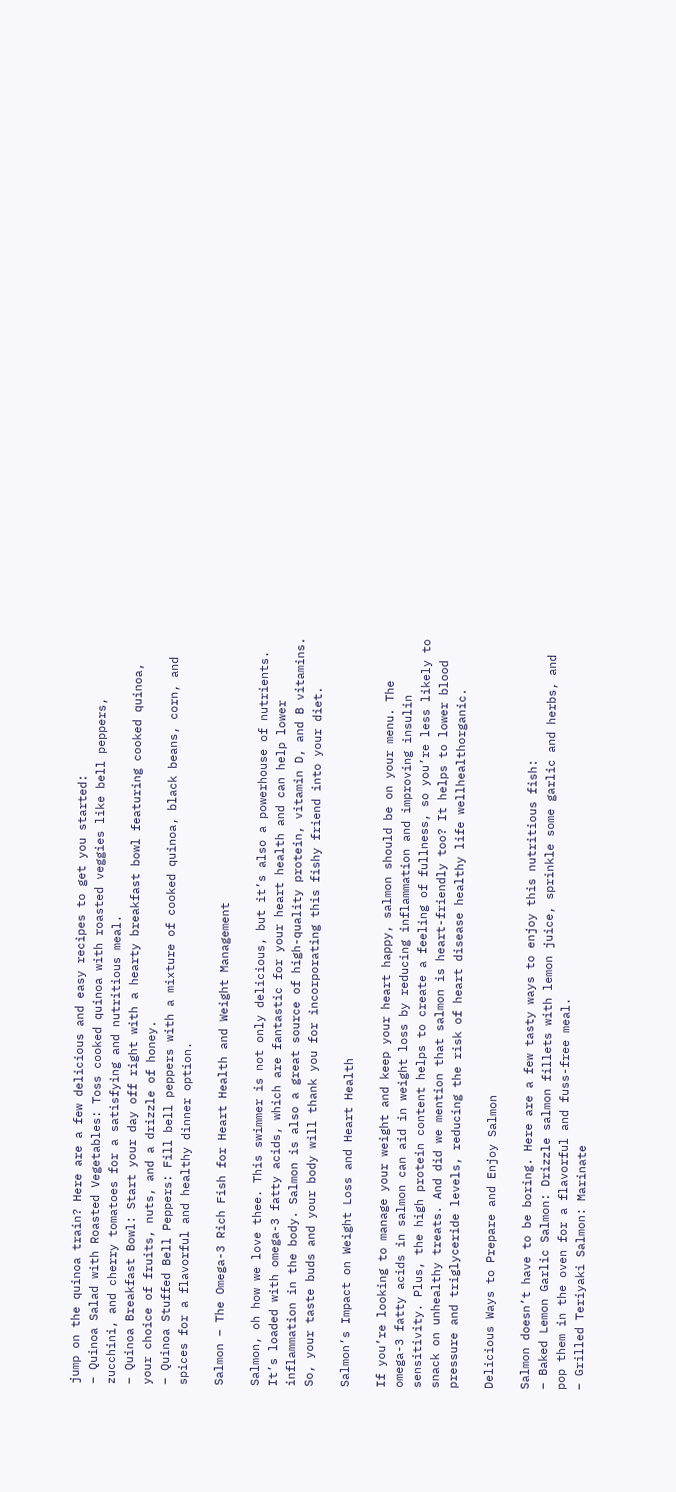jump on the quinoa train? Here are a few delicious and easy recipes to get you started:
– Quinoa Salad with Roasted Vegetables: Toss cooked quinoa with roasted veggies like bell peppers, zucchini, and cherry tomatoes for a satisfying and nutritious meal.
– Quinoa Breakfast Bowl: Start your day off right with a hearty breakfast bowl featuring cooked quinoa, your choice of fruits, nuts, and a drizzle of honey.
– Quinoa Stuffed Bell Peppers: Fill bell peppers with a mixture of cooked quinoa, black beans, corn, and spices for a flavorful and healthy dinner option.

Salmon – The Omega-3 Rich Fish for Heart Health and Weight Management

Salmon, oh how we love thee. This swimmer is not only delicious, but it’s also a powerhouse of nutrients. It’s loaded with omega-3 fatty acids, which are fantastic for your heart health and can help lower inflammation in the body. Salmon is also a great source of high-quality protein, vitamin D, and B vitamins. So, your taste buds and your body will thank you for incorporating this fishy friend into your diet.

Salmon’s Impact on Weight Loss and Heart Health

If you’re looking to manage your weight and keep your heart happy, salmon should be on your menu. The omega-3 fatty acids in salmon can aid in weight loss by reducing inflammation and improving insulin sensitivity. Plus, the high protein content helps to create a feeling of fullness, so you’re less likely to snack on unhealthy treats. And did we mention that salmon is heart-friendly too? It helps to lower blood pressure and triglyceride levels, reducing the risk of heart disease healthy life wellhealthorganic.

Delicious Ways to Prepare and Enjoy Salmon

Salmon doesn’t have to be boring. Here are a few tasty ways to enjoy this nutritious fish:
– Baked Lemon Garlic Salmon: Drizzle salmon fillets with lemon juice, sprinkle some garlic and herbs, and pop them in the oven for a flavorful and fuss-free meal.
– Grilled Teriyaki Salmon: Marinate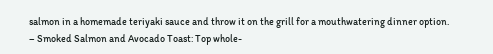salmon in a homemade teriyaki sauce and throw it on the grill for a mouthwatering dinner option.
– Smoked Salmon and Avocado Toast: Top whole-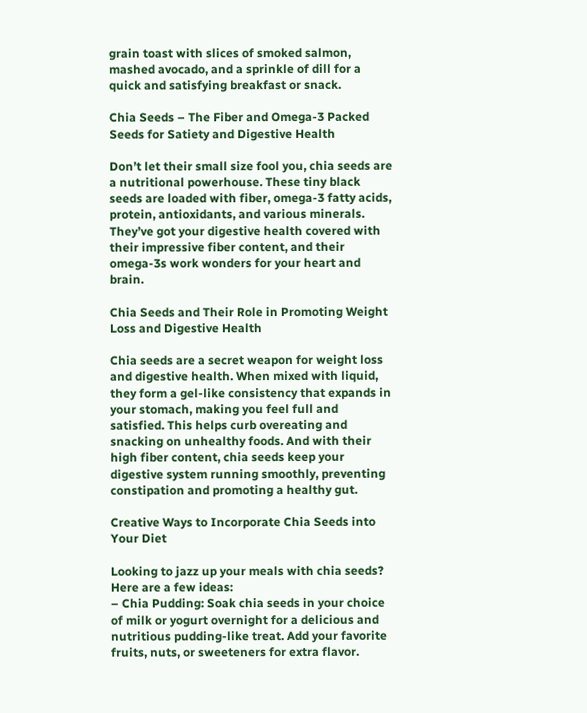grain toast with slices of smoked salmon, mashed avocado, and a sprinkle of dill for a quick and satisfying breakfast or snack.

Chia Seeds – The Fiber and Omega-3 Packed Seeds for Satiety and Digestive Health

Don’t let their small size fool you, chia seeds are a nutritional powerhouse. These tiny black seeds are loaded with fiber, omega-3 fatty acids, protein, antioxidants, and various minerals. They’ve got your digestive health covered with their impressive fiber content, and their omega-3s work wonders for your heart and brain.

Chia Seeds and Their Role in Promoting Weight Loss and Digestive Health

Chia seeds are a secret weapon for weight loss and digestive health. When mixed with liquid, they form a gel-like consistency that expands in your stomach, making you feel full and satisfied. This helps curb overeating and snacking on unhealthy foods. And with their high fiber content, chia seeds keep your digestive system running smoothly, preventing constipation and promoting a healthy gut.

Creative Ways to Incorporate Chia Seeds into Your Diet

Looking to jazz up your meals with chia seeds? Here are a few ideas:
– Chia Pudding: Soak chia seeds in your choice of milk or yogurt overnight for a delicious and nutritious pudding-like treat. Add your favorite fruits, nuts, or sweeteners for extra flavor.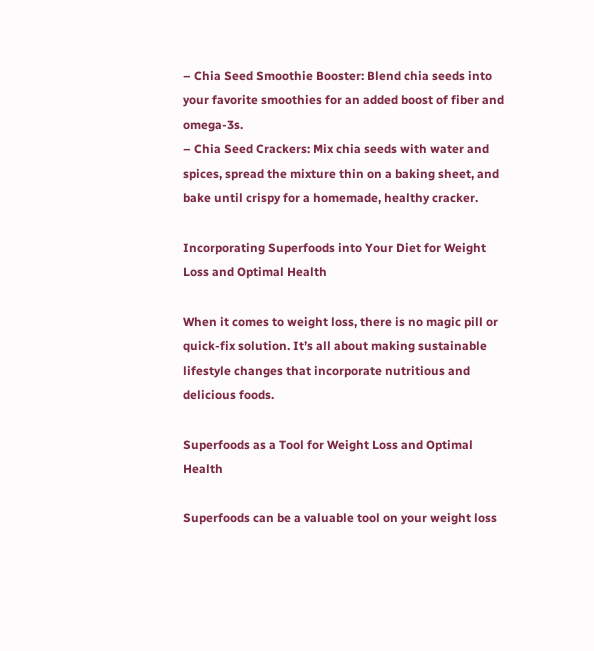– Chia Seed Smoothie Booster: Blend chia seeds into your favorite smoothies for an added boost of fiber and omega-3s.
– Chia Seed Crackers: Mix chia seeds with water and spices, spread the mixture thin on a baking sheet, and bake until crispy for a homemade, healthy cracker.

Incorporating Superfoods into Your Diet for Weight Loss and Optimal Health

When it comes to weight loss, there is no magic pill or quick-fix solution. It’s all about making sustainable lifestyle changes that incorporate nutritious and delicious foods.

Superfoods as a Tool for Weight Loss and Optimal Health

Superfoods can be a valuable tool on your weight loss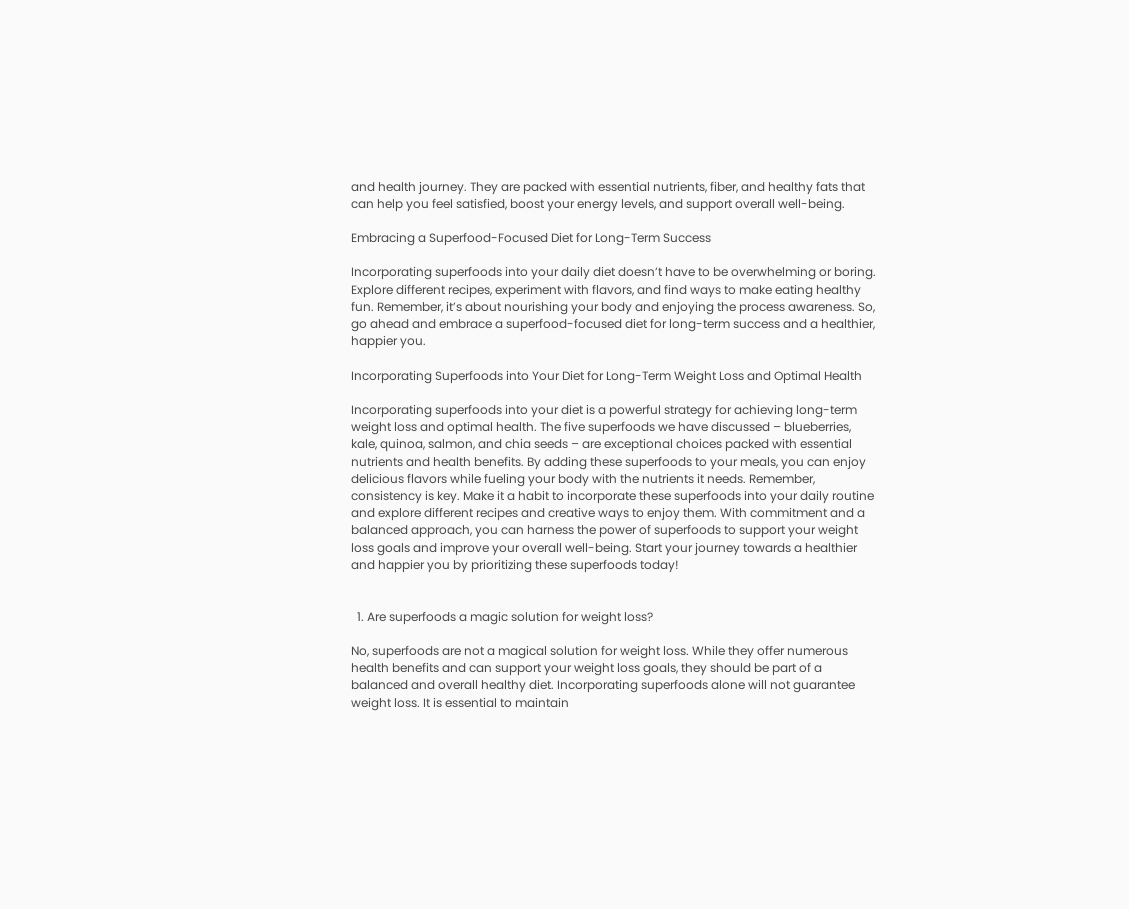and health journey. They are packed with essential nutrients, fiber, and healthy fats that can help you feel satisfied, boost your energy levels, and support overall well-being.

Embracing a Superfood-Focused Diet for Long-Term Success

Incorporating superfoods into your daily diet doesn’t have to be overwhelming or boring. Explore different recipes, experiment with flavors, and find ways to make eating healthy fun. Remember, it’s about nourishing your body and enjoying the process awareness. So, go ahead and embrace a superfood-focused diet for long-term success and a healthier, happier you.

Incorporating Superfoods into Your Diet for Long-Term Weight Loss and Optimal Health

Incorporating superfoods into your diet is a powerful strategy for achieving long-term weight loss and optimal health. The five superfoods we have discussed – blueberries, kale, quinoa, salmon, and chia seeds – are exceptional choices packed with essential nutrients and health benefits. By adding these superfoods to your meals, you can enjoy delicious flavors while fueling your body with the nutrients it needs. Remember, consistency is key. Make it a habit to incorporate these superfoods into your daily routine and explore different recipes and creative ways to enjoy them. With commitment and a balanced approach, you can harness the power of superfoods to support your weight loss goals and improve your overall well-being. Start your journey towards a healthier and happier you by prioritizing these superfoods today!


  1. Are superfoods a magic solution for weight loss?

No, superfoods are not a magical solution for weight loss. While they offer numerous health benefits and can support your weight loss goals, they should be part of a balanced and overall healthy diet. Incorporating superfoods alone will not guarantee weight loss. It is essential to maintain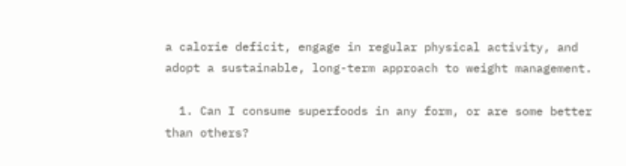a calorie deficit, engage in regular physical activity, and adopt a sustainable, long-term approach to weight management.

  1. Can I consume superfoods in any form, or are some better than others?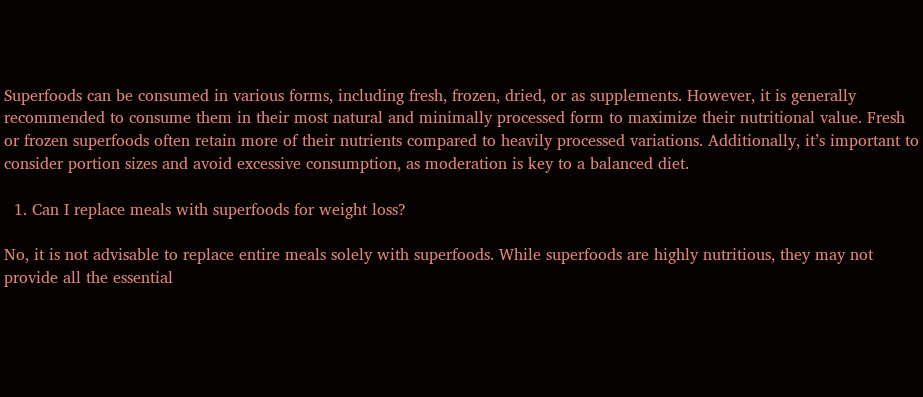Superfoods can be consumed in various forms, including fresh, frozen, dried, or as supplements. However, it is generally recommended to consume them in their most natural and minimally processed form to maximize their nutritional value. Fresh or frozen superfoods often retain more of their nutrients compared to heavily processed variations. Additionally, it’s important to consider portion sizes and avoid excessive consumption, as moderation is key to a balanced diet.

  1. Can I replace meals with superfoods for weight loss?

No, it is not advisable to replace entire meals solely with superfoods. While superfoods are highly nutritious, they may not provide all the essential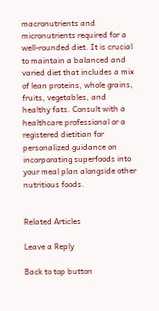macronutrients and micronutrients required for a well-rounded diet. It is crucial to maintain a balanced and varied diet that includes a mix of lean proteins, whole grains, fruits, vegetables, and healthy fats. Consult with a healthcare professional or a registered dietitian for personalized guidance on incorporating superfoods into your meal plan alongside other nutritious foods.


Related Articles

Leave a Reply

Back to top button